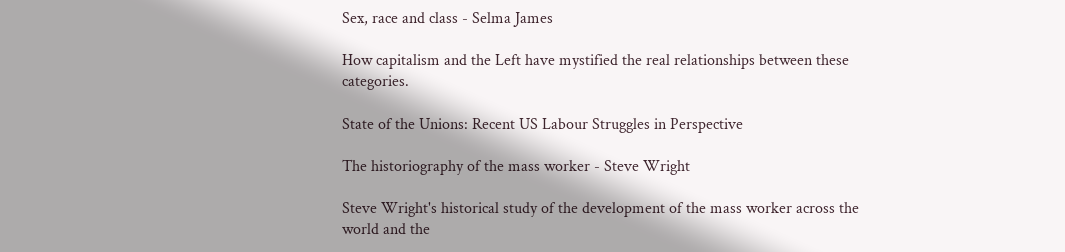Sex, race and class - Selma James

How capitalism and the Left have mystified the real relationships between these categories.

State of the Unions: Recent US Labour Struggles in Perspective

The historiography of the mass worker - Steve Wright

Steve Wright's historical study of the development of the mass worker across the world and the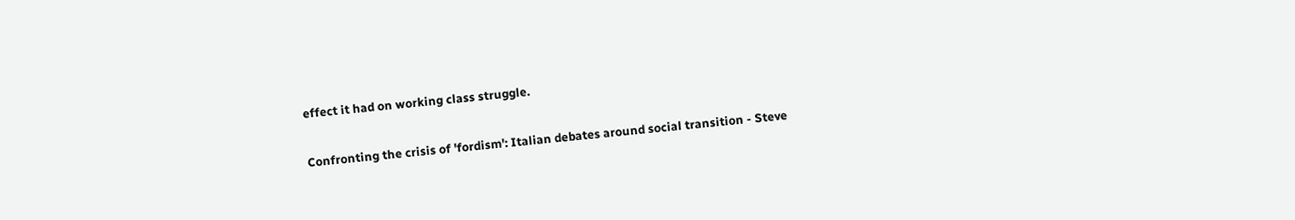effect it had on working class struggle.

Confronting the crisis of 'fordism': Italian debates around social transition - Steve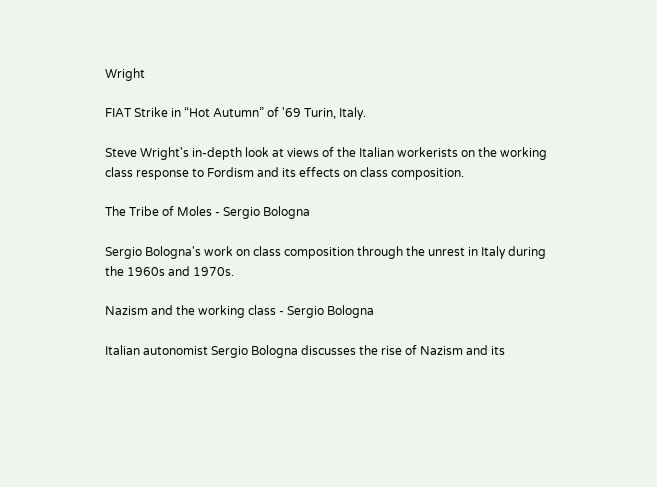Wright

FIAT Strike in “Hot Autumn” of '69 Turin, Italy.

Steve Wright's in-depth look at views of the Italian workerists on the working class response to Fordism and its effects on class composition.

The Tribe of Moles - Sergio Bologna

Sergio Bologna's work on class composition through the unrest in Italy during the 1960s and 1970s.

Nazism and the working class - Sergio Bologna

Italian autonomist Sergio Bologna discusses the rise of Nazism and its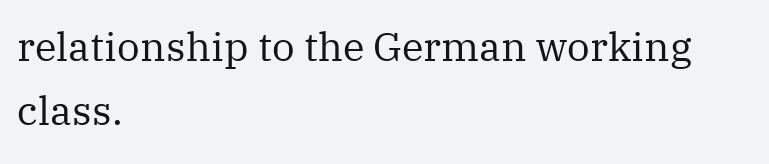relationship to the German working class.